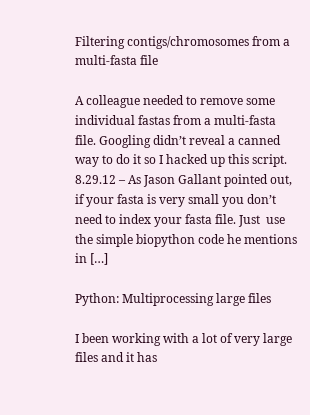Filtering contigs/chromosomes from a multi-fasta file

A colleague needed to remove some individual fastas from a multi-fasta file. Googling didn’t reveal a canned way to do it so I hacked up this script. 8.29.12 – As Jason Gallant pointed out, if your fasta is very small you don’t need to index your fasta file. Just  use the simple biopython code he mentions in […]

Python: Multiprocessing large files

I been working with a lot of very large files and it has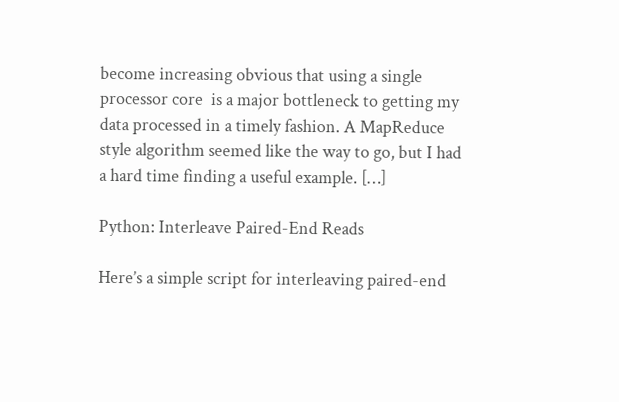become increasing obvious that using a single processor core  is a major bottleneck to getting my data processed in a timely fashion. A MapReduce style algorithm seemed like the way to go, but I had a hard time finding a useful example. […]

Python: Interleave Paired-End Reads

Here’s a simple script for interleaving paired-end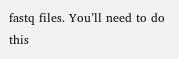fastq files. You’ll need to do this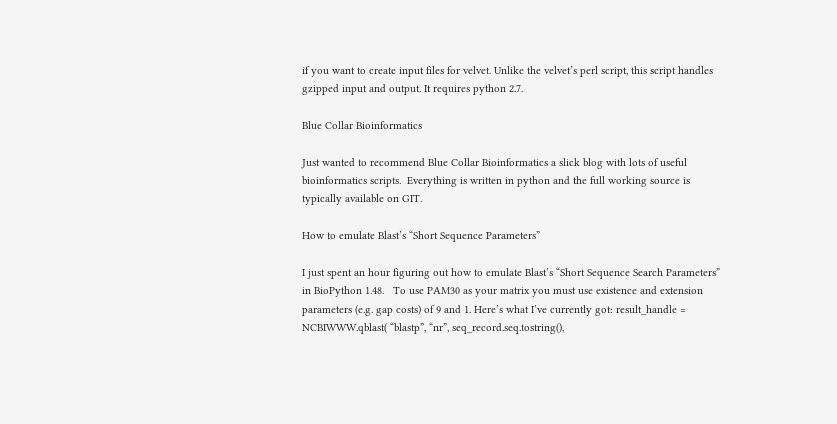if you want to create input files for velvet. Unlike the velvet’s perl script, this script handles gzipped input and output. It requires python 2.7.

Blue Collar Bioinformatics

Just wanted to recommend Blue Collar Bioinformatics a slick blog with lots of useful bioinformatics scripts.  Everything is written in python and the full working source is typically available on GIT.

How to emulate Blast’s “Short Sequence Parameters”

I just spent an hour figuring out how to emulate Blast’s “Short Sequence Search Parameters” in BioPython 1.48.   To use PAM30 as your matrix you must use existence and extension parameters (e.g. gap costs) of 9 and 1. Here’s what I’ve currently got: result_handle = NCBIWWW.qblast( “blastp”, “nr”, seq_record.seq.tostring(),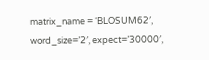matrix_name = ‘BLOSUM62′, word_size=’2′, expect=’30000′,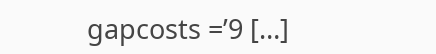gapcosts =’9 […]